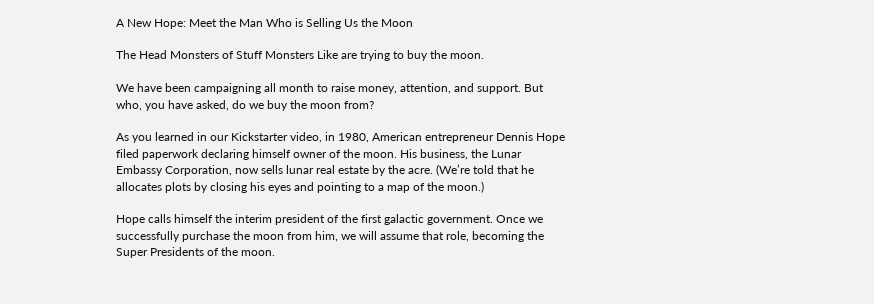A New Hope: Meet the Man Who is Selling Us the Moon

The Head Monsters of Stuff Monsters Like are trying to buy the moon.

We have been campaigning all month to raise money, attention, and support. But who, you have asked, do we buy the moon from?

As you learned in our Kickstarter video, in 1980, American entrepreneur Dennis Hope filed paperwork declaring himself owner of the moon. His business, the Lunar Embassy Corporation, now sells lunar real estate by the acre. (We’re told that he allocates plots by closing his eyes and pointing to a map of the moon.)

Hope calls himself the interim president of the first galactic government. Once we successfully purchase the moon from him, we will assume that role, becoming the Super Presidents of the moon.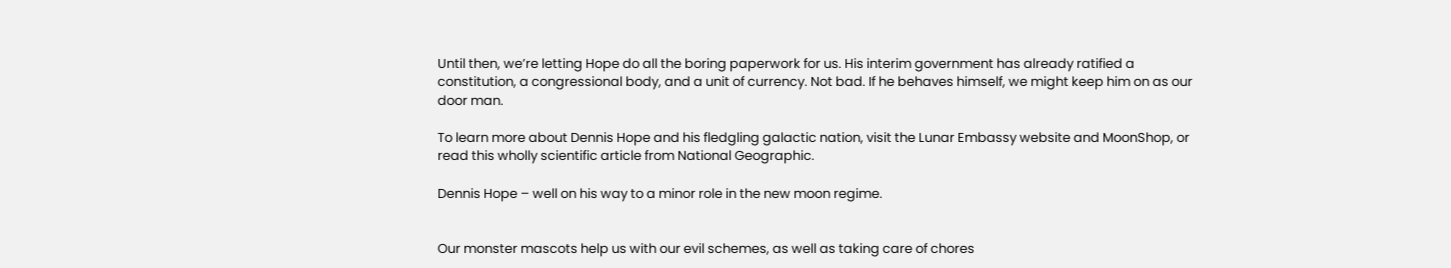Until then, we’re letting Hope do all the boring paperwork for us. His interim government has already ratified a constitution, a congressional body, and a unit of currency. Not bad. If he behaves himself, we might keep him on as our door man.

To learn more about Dennis Hope and his fledgling galactic nation, visit the Lunar Embassy website and MoonShop, or read this wholly scientific article from National Geographic.

Dennis Hope – well on his way to a minor role in the new moon regime.


Our monster mascots help us with our evil schemes, as well as taking care of chores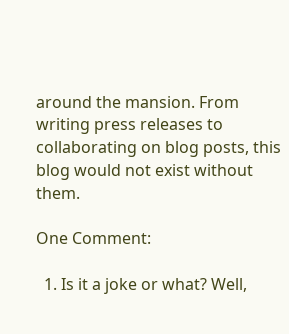around the mansion. From writing press releases to collaborating on blog posts, this blog would not exist without them.

One Comment:

  1. Is it a joke or what? Well,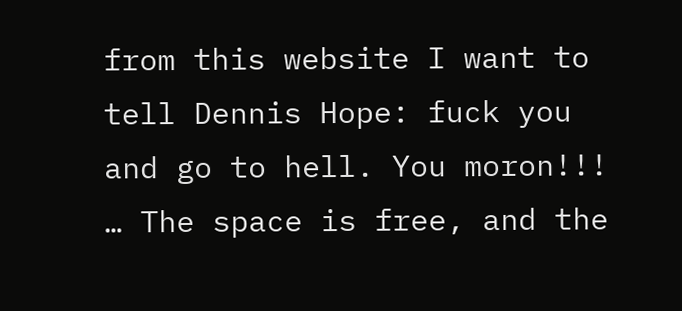from this website I want to tell Dennis Hope: fuck you and go to hell. You moron!!! … The space is free, and the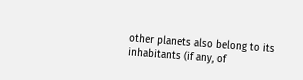other planets also belong to its inhabitants (if any, of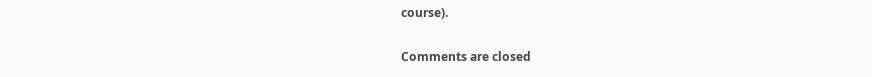course).

Comments are closed